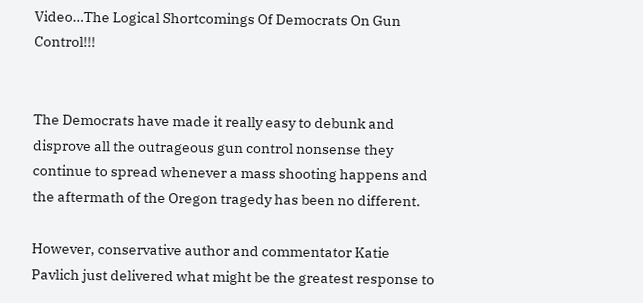Video…The Logical Shortcomings Of Democrats On Gun Control!!!


The Democrats have made it really easy to debunk and disprove all the outrageous gun control nonsense they continue to spread whenever a mass shooting happens and the aftermath of the Oregon tragedy has been no different.

However, conservative author and commentator Katie Pavlich just delivered what might be the greatest response to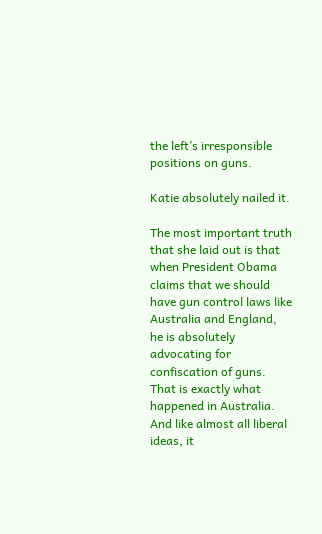the left’s irresponsible positions on guns.

Katie absolutely nailed it.

The most important truth that she laid out is that when President Obama claims that we should have gun control laws like Australia and England, he is absolutely advocating for confiscation of guns.  That is exactly what happened in Australia.  And like almost all liberal ideas, it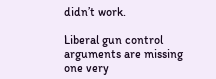didn’t work.

Liberal gun control arguments are missing one very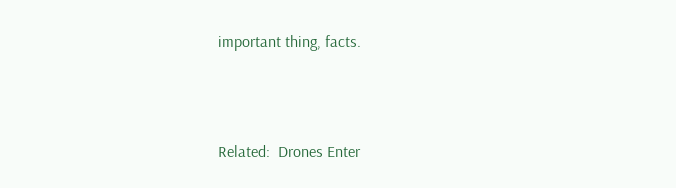important thing, facts.



Related:  Drones Enter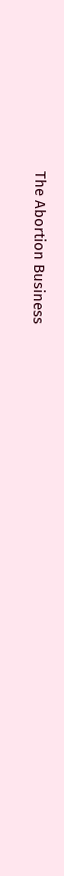The Abortion Business